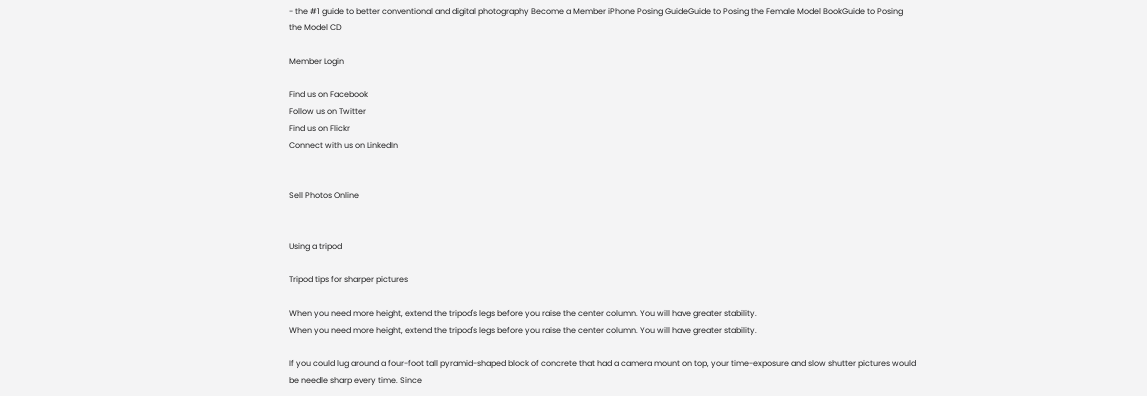- the #1 guide to better conventional and digital photography Become a Member iPhone Posing GuideGuide to Posing the Female Model BookGuide to Posing the Model CD

Member Login

Find us on Facebook
Follow us on Twitter
Find us on Flickr
Connect with us on LinkedIn


Sell Photos Online


Using a tripod

Tripod tips for sharper pictures

When you need more height, extend the tripod's legs before you raise the center column. You will have greater stability.
When you need more height, extend the tripod's legs before you raise the center column. You will have greater stability.

If you could lug around a four-foot tall pyramid-shaped block of concrete that had a camera mount on top, your time-exposure and slow shutter pictures would be needle sharp every time. Since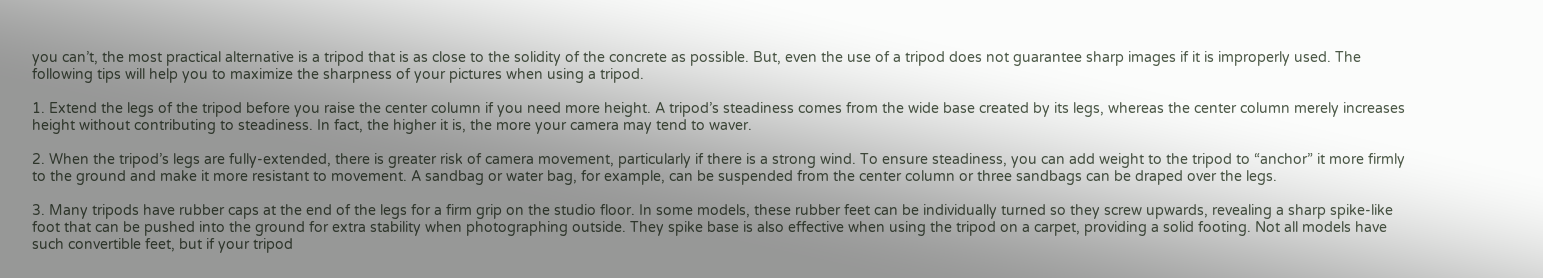you can’t, the most practical alternative is a tripod that is as close to the solidity of the concrete as possible. But, even the use of a tripod does not guarantee sharp images if it is improperly used. The following tips will help you to maximize the sharpness of your pictures when using a tripod.

1. Extend the legs of the tripod before you raise the center column if you need more height. A tripod’s steadiness comes from the wide base created by its legs, whereas the center column merely increases height without contributing to steadiness. In fact, the higher it is, the more your camera may tend to waver.

2. When the tripod’s legs are fully-extended, there is greater risk of camera movement, particularly if there is a strong wind. To ensure steadiness, you can add weight to the tripod to “anchor” it more firmly to the ground and make it more resistant to movement. A sandbag or water bag, for example, can be suspended from the center column or three sandbags can be draped over the legs.

3. Many tripods have rubber caps at the end of the legs for a firm grip on the studio floor. In some models, these rubber feet can be individually turned so they screw upwards, revealing a sharp spike-like foot that can be pushed into the ground for extra stability when photographing outside. They spike base is also effective when using the tripod on a carpet, providing a solid footing. Not all models have such convertible feet, but if your tripod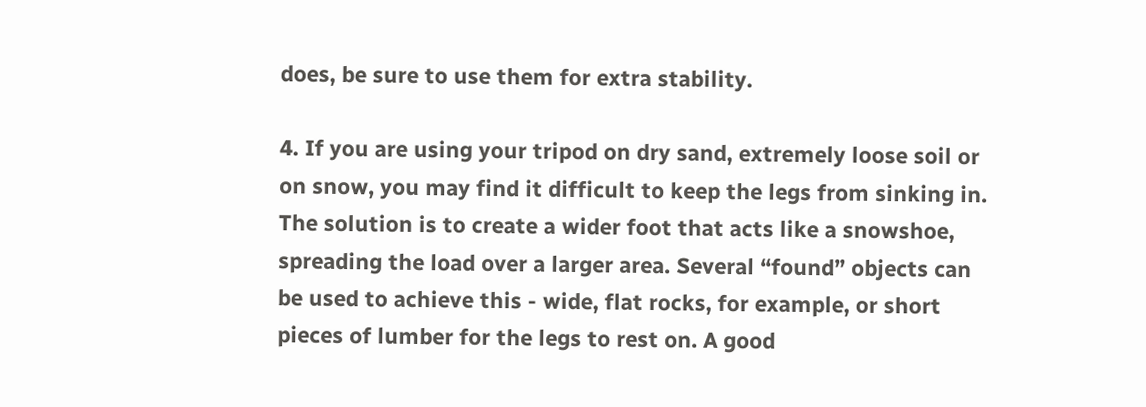does, be sure to use them for extra stability.

4. If you are using your tripod on dry sand, extremely loose soil or on snow, you may find it difficult to keep the legs from sinking in. The solution is to create a wider foot that acts like a snowshoe, spreading the load over a larger area. Several “found” objects can be used to achieve this - wide, flat rocks, for example, or short pieces of lumber for the legs to rest on. A good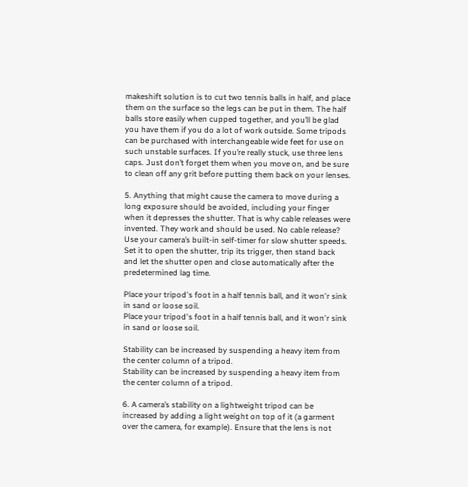makeshift solution is to cut two tennis balls in half, and place them on the surface so the legs can be put in them. The half balls store easily when cupped together, and you’ll be glad you have them if you do a lot of work outside. Some tripods can be purchased with interchangeable wide feet for use on such unstable surfaces. If you’re really stuck, use three lens caps. Just don’t forget them when you move on, and be sure to clean off any grit before putting them back on your lenses.

5. Anything that might cause the camera to move during a long exposure should be avoided, including your finger when it depresses the shutter. That is why cable releases were invented. They work and should be used. No cable release? Use your camera’s built-in self-timer for slow shutter speeds. Set it to open the shutter, trip its trigger, then stand back and let the shutter open and close automatically after the predetermined lag time.

Place your tripod's foot in a half tennis ball, and it won'r sink in sand or loose soil.
Place your tripod's foot in a half tennis ball, and it won'r sink in sand or loose soil.

Stability can be increased by suspending a heavy item from the center column of a tripod.
Stability can be increased by suspending a heavy item from the center column of a tripod.

6. A camera’s stability on a lightweight tripod can be increased by adding a light weight on top of it (a garment over the camera, for example). Ensure that the lens is not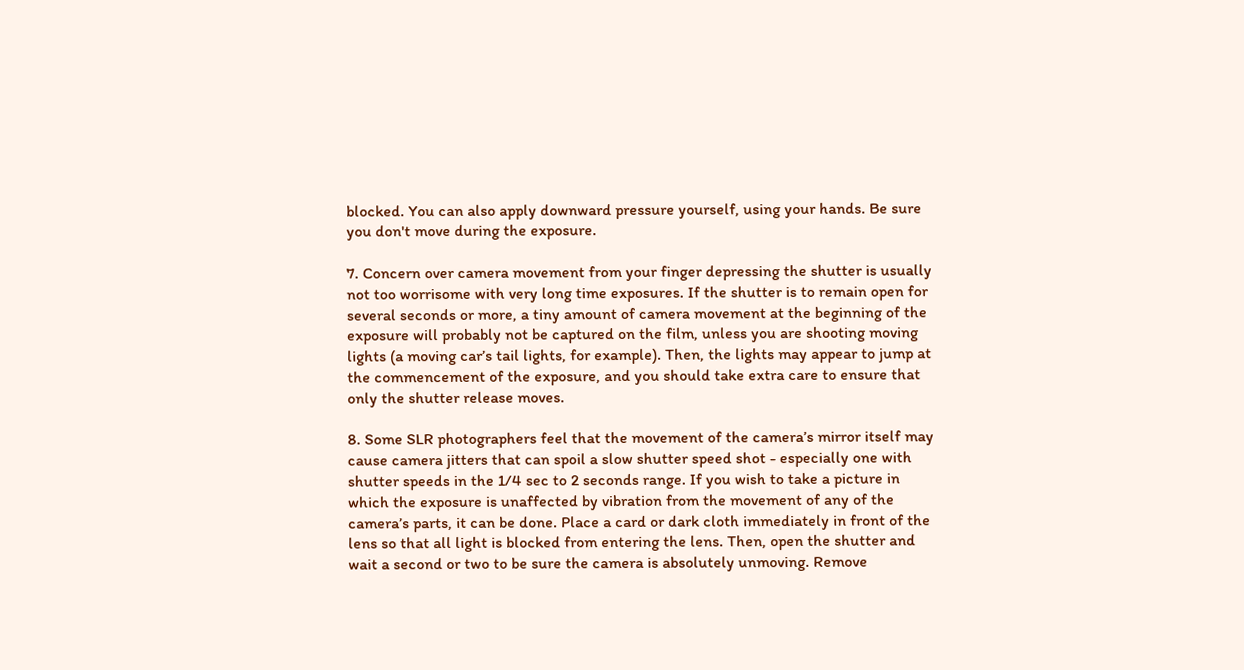blocked. You can also apply downward pressure yourself, using your hands. Be sure you don't move during the exposure.

7. Concern over camera movement from your finger depressing the shutter is usually not too worrisome with very long time exposures. If the shutter is to remain open for several seconds or more, a tiny amount of camera movement at the beginning of the exposure will probably not be captured on the film, unless you are shooting moving lights (a moving car’s tail lights, for example). Then, the lights may appear to jump at the commencement of the exposure, and you should take extra care to ensure that only the shutter release moves.

8. Some SLR photographers feel that the movement of the camera’s mirror itself may cause camera jitters that can spoil a slow shutter speed shot - especially one with shutter speeds in the 1/4 sec to 2 seconds range. If you wish to take a picture in which the exposure is unaffected by vibration from the movement of any of the camera’s parts, it can be done. Place a card or dark cloth immediately in front of the lens so that all light is blocked from entering the lens. Then, open the shutter and wait a second or two to be sure the camera is absolutely unmoving. Remove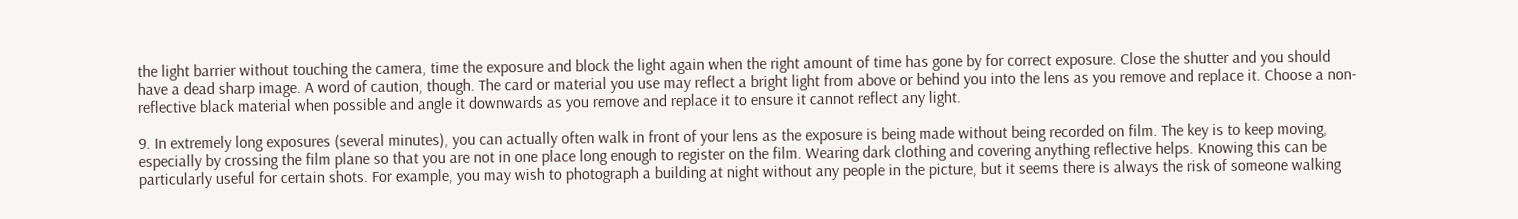the light barrier without touching the camera, time the exposure and block the light again when the right amount of time has gone by for correct exposure. Close the shutter and you should have a dead sharp image. A word of caution, though. The card or material you use may reflect a bright light from above or behind you into the lens as you remove and replace it. Choose a non-reflective black material when possible and angle it downwards as you remove and replace it to ensure it cannot reflect any light.

9. In extremely long exposures (several minutes), you can actually often walk in front of your lens as the exposure is being made without being recorded on film. The key is to keep moving, especially by crossing the film plane so that you are not in one place long enough to register on the film. Wearing dark clothing and covering anything reflective helps. Knowing this can be particularly useful for certain shots. For example, you may wish to photograph a building at night without any people in the picture, but it seems there is always the risk of someone walking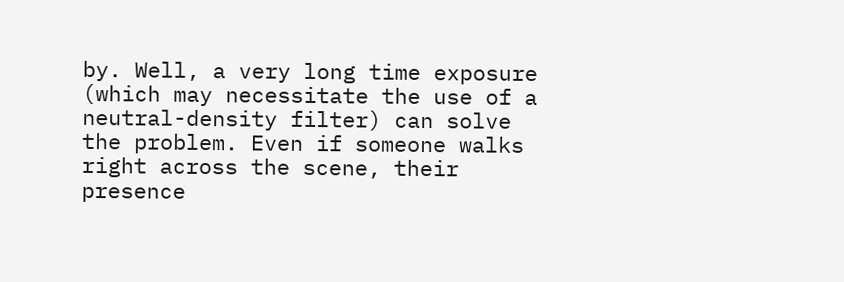by. Well, a very long time exposure (which may necessitate the use of a neutral-density filter) can solve the problem. Even if someone walks right across the scene, their presence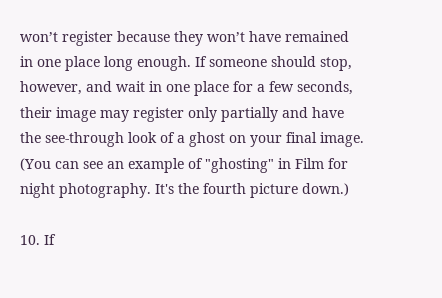won’t register because they won’t have remained in one place long enough. If someone should stop, however, and wait in one place for a few seconds, their image may register only partially and have the see-through look of a ghost on your final image. (You can see an example of "ghosting" in Film for night photography. It's the fourth picture down.)

10. If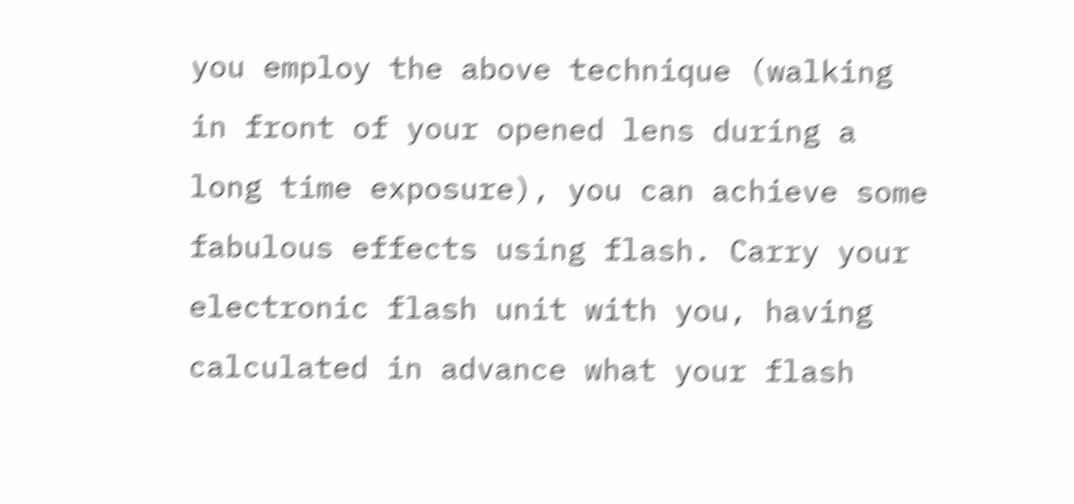you employ the above technique (walking in front of your opened lens during a long time exposure), you can achieve some fabulous effects using flash. Carry your electronic flash unit with you, having calculated in advance what your flash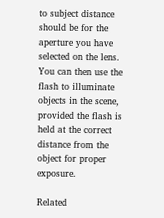to subject distance should be for the aperture you have selected on the lens. You can then use the flash to illuminate objects in the scene, provided the flash is held at the correct distance from the object for proper exposure.

Related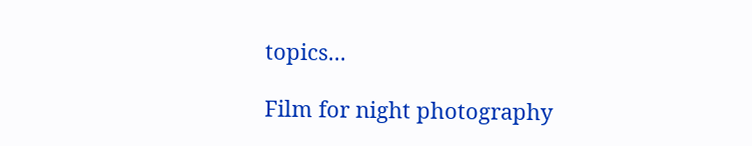topics...

Film for night photography